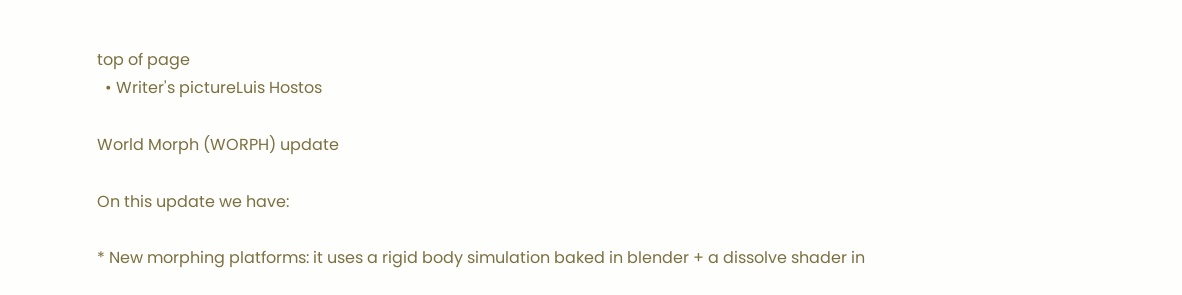top of page
  • Writer's pictureLuis Hostos

World Morph (WORPH) update

On this update we have:

* New morphing platforms: it uses a rigid body simulation baked in blender + a dissolve shader in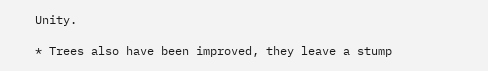Unity.

* Trees also have been improved, they leave a stump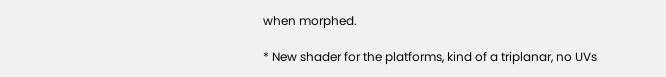when morphed.

* New shader for the platforms, kind of a triplanar, no UVs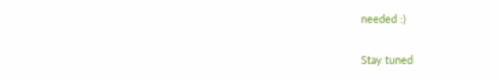needed :)

Stay tuned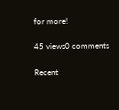for more!

45 views0 comments

Recent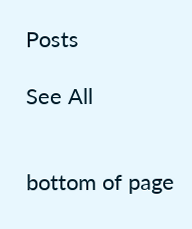Posts

See All


bottom of page